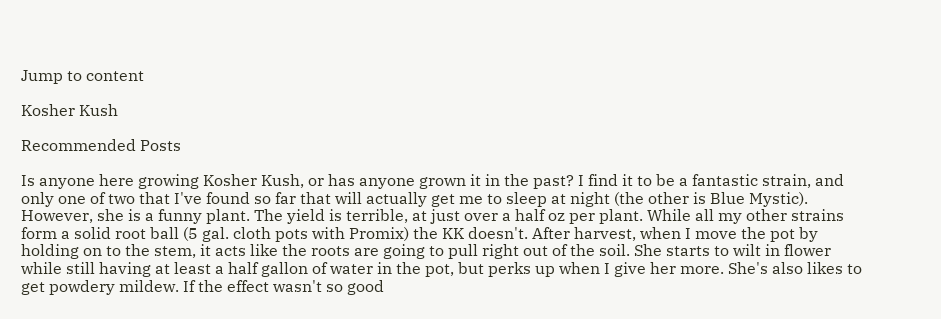Jump to content

Kosher Kush

Recommended Posts

Is anyone here growing Kosher Kush, or has anyone grown it in the past? I find it to be a fantastic strain, and only one of two that I've found so far that will actually get me to sleep at night (the other is Blue Mystic). However, she is a funny plant. The yield is terrible, at just over a half oz per plant. While all my other strains form a solid root ball (5 gal. cloth pots with Promix) the KK doesn't. After harvest, when I move the pot by holding on to the stem, it acts like the roots are going to pull right out of the soil. She starts to wilt in flower while still having at least a half gallon of water in the pot, but perks up when I give her more. She's also likes to get powdery mildew. If the effect wasn't so good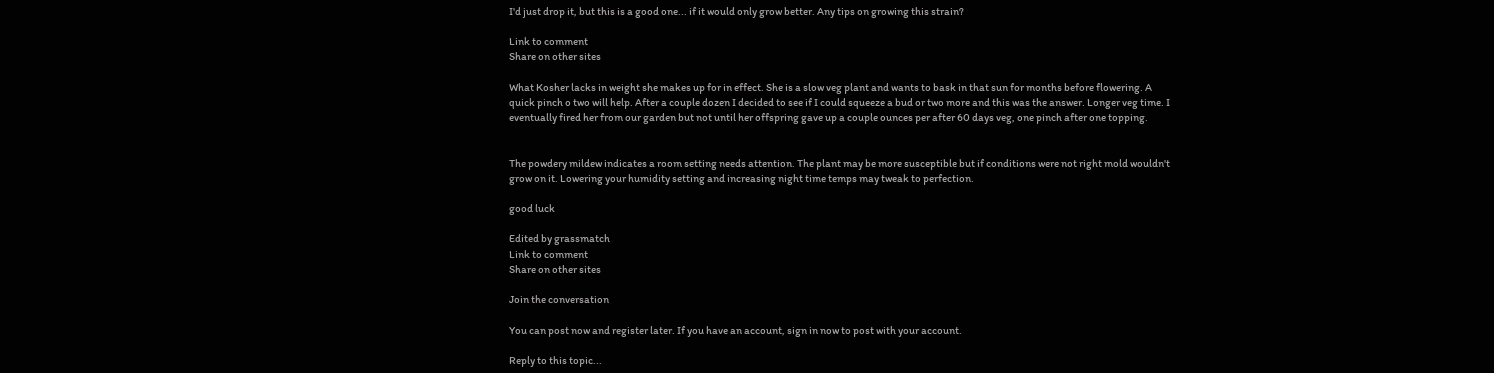I'd just drop it, but this is a good one... if it would only grow better. Any tips on growing this strain?

Link to comment
Share on other sites

What Kosher lacks in weight she makes up for in effect. She is a slow veg plant and wants to bask in that sun for months before flowering. A quick pinch o two will help. After a couple dozen I decided to see if I could squeeze a bud or two more and this was the answer. Longer veg time. I eventually fired her from our garden but not until her offspring gave up a couple ounces per after 60 days veg, one pinch after one topping.


The powdery mildew indicates a room setting needs attention. The plant may be more susceptible but if conditions were not right mold wouldn't grow on it. Lowering your humidity setting and increasing night time temps may tweak to perfection.

good luck

Edited by grassmatch
Link to comment
Share on other sites

Join the conversation

You can post now and register later. If you have an account, sign in now to post with your account.

Reply to this topic...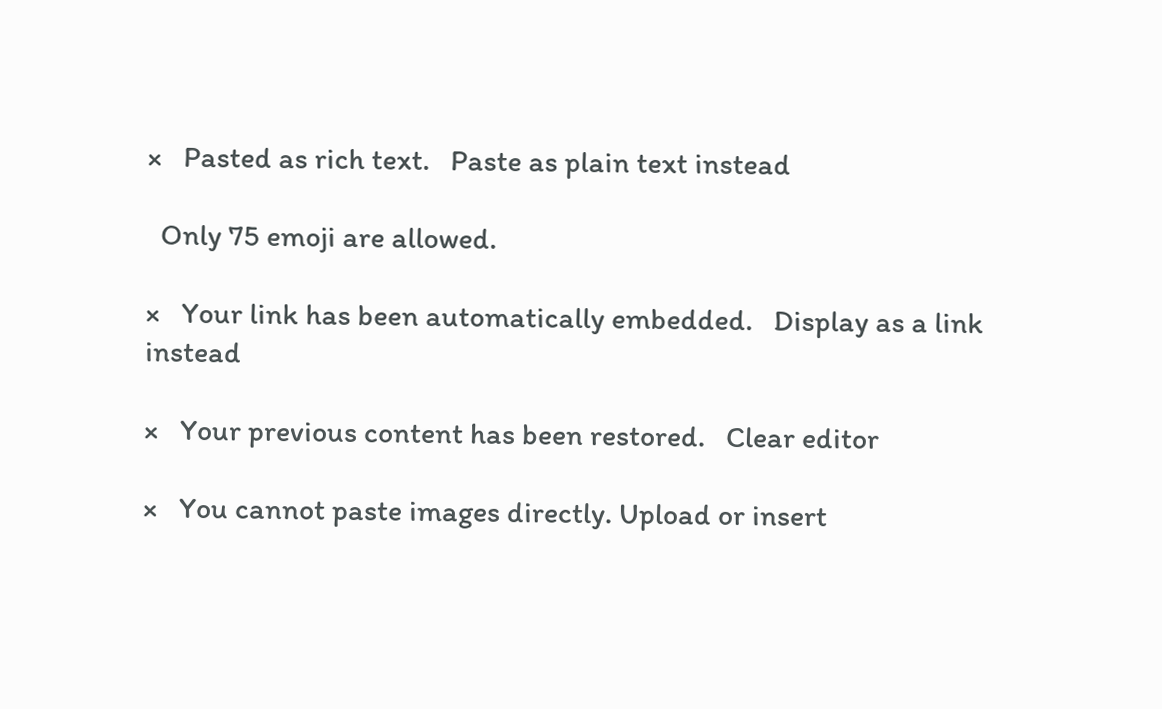×   Pasted as rich text.   Paste as plain text instead

  Only 75 emoji are allowed.

×   Your link has been automatically embedded.   Display as a link instead

×   Your previous content has been restored.   Clear editor

×   You cannot paste images directly. Upload or insert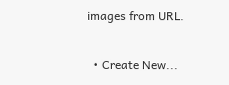images from URL.

  • Create New...